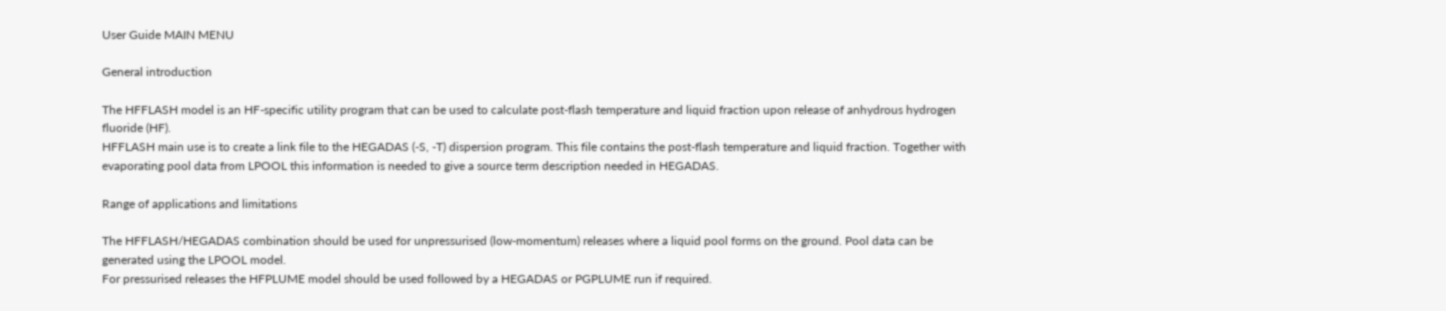User Guide MAIN MENU

General introduction

The HFFLASH model is an HF-specific utility program that can be used to calculate post-flash temperature and liquid fraction upon release of anhydrous hydrogen fluoride (HF).
HFFLASH main use is to create a link file to the HEGADAS (-S, -T) dispersion program. This file contains the post-flash temperature and liquid fraction. Together with evaporating pool data from LPOOL this information is needed to give a source term description needed in HEGADAS.

Range of applications and limitations

The HFFLASH/HEGADAS combination should be used for unpressurised (low-momentum) releases where a liquid pool forms on the ground. Pool data can be generated using the LPOOL model.
For pressurised releases the HFPLUME model should be used followed by a HEGADAS or PGPLUME run if required.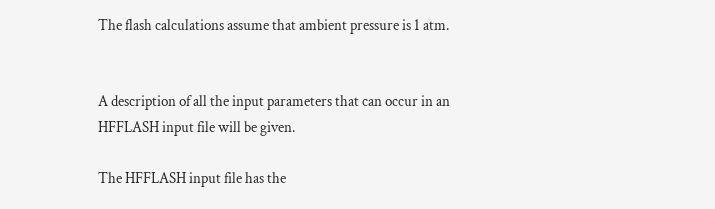The flash calculations assume that ambient pressure is 1 atm.


A description of all the input parameters that can occur in an HFFLASH input file will be given.

The HFFLASH input file has the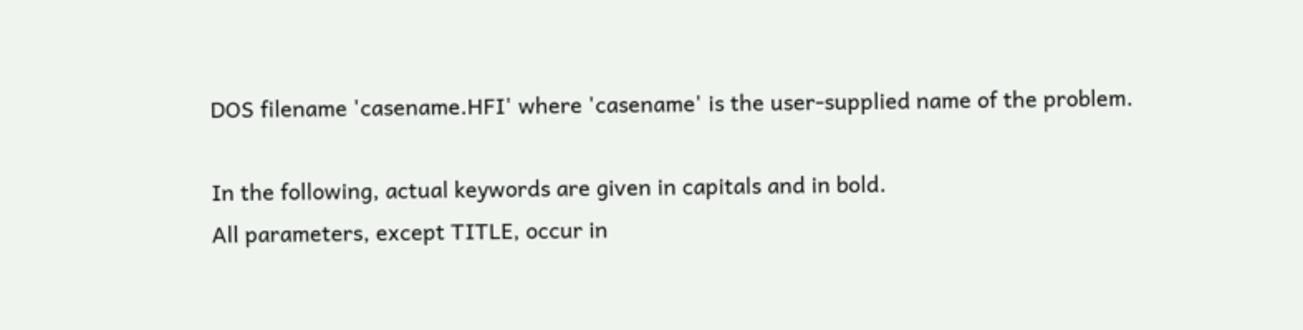DOS filename 'casename.HFI' where 'casename' is the user-supplied name of the problem.

In the following, actual keywords are given in capitals and in bold.
All parameters, except TITLE, occur in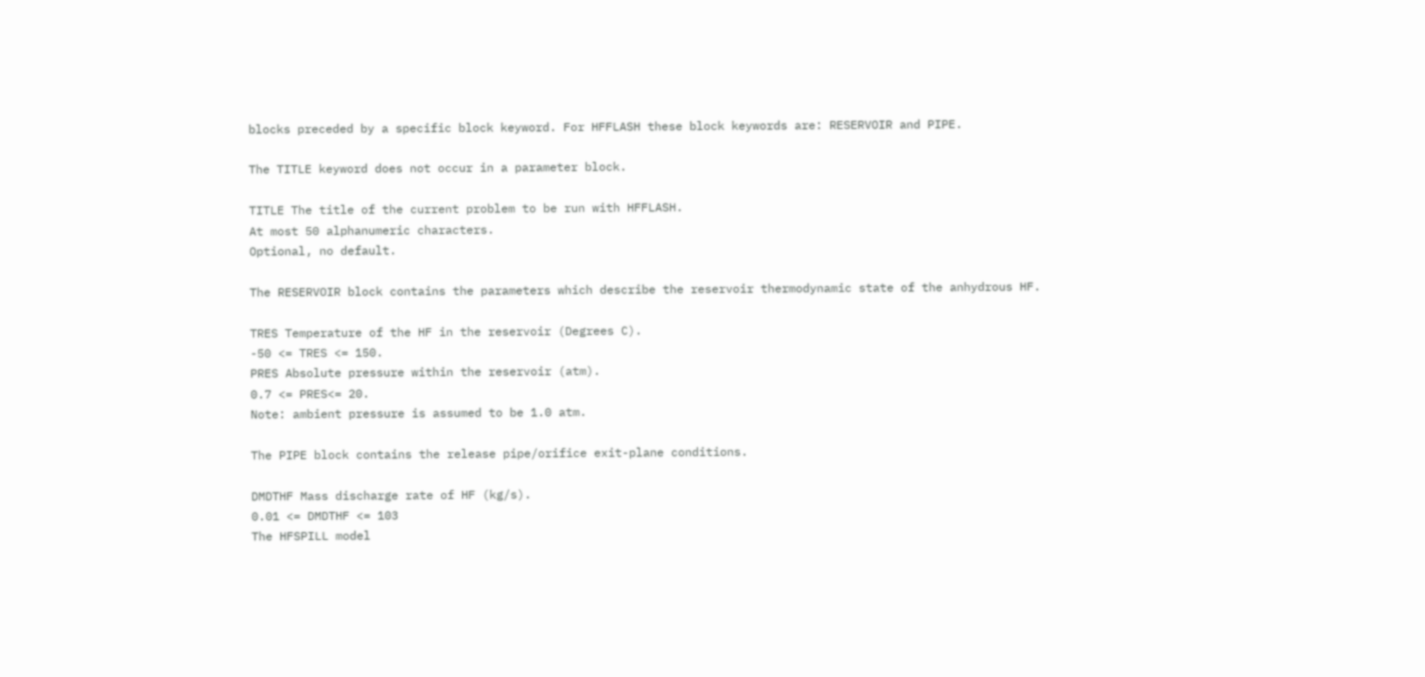blocks preceded by a specific block keyword. For HFFLASH these block keywords are: RESERVOIR and PIPE.

The TITLE keyword does not occur in a parameter block.

TITLE The title of the current problem to be run with HFFLASH.
At most 50 alphanumeric characters.
Optional, no default.

The RESERVOIR block contains the parameters which describe the reservoir thermodynamic state of the anhydrous HF.

TRES Temperature of the HF in the reservoir (Degrees C).
-50 <= TRES <= 150.
PRES Absolute pressure within the reservoir (atm).
0.7 <= PRES<= 20.
Note: ambient pressure is assumed to be 1.0 atm.

The PIPE block contains the release pipe/orifice exit-plane conditions.

DMDTHF Mass discharge rate of HF (kg/s).
0.01 <= DMDTHF <= 103
The HFSPILL model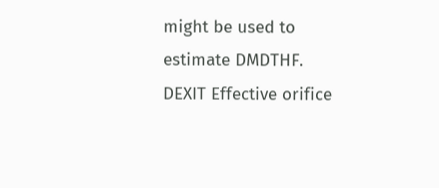might be used to estimate DMDTHF.
DEXIT Effective orifice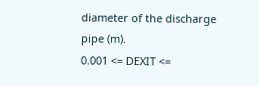diameter of the discharge pipe (m).
0.001 <= DEXIT <=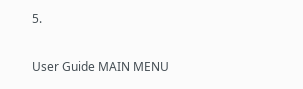5.

User Guide MAIN MENU